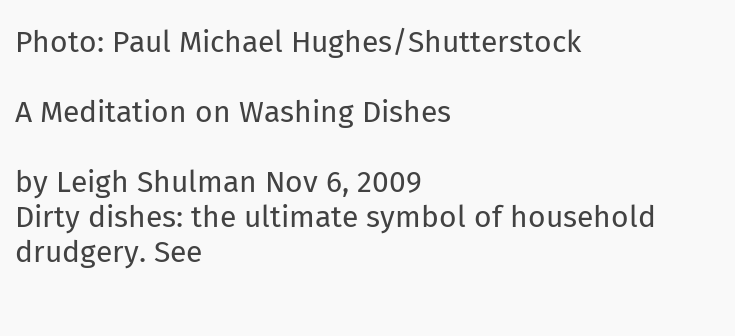Photo: Paul Michael Hughes/Shutterstock

A Meditation on Washing Dishes

by Leigh Shulman Nov 6, 2009
Dirty dishes: the ultimate symbol of household drudgery. See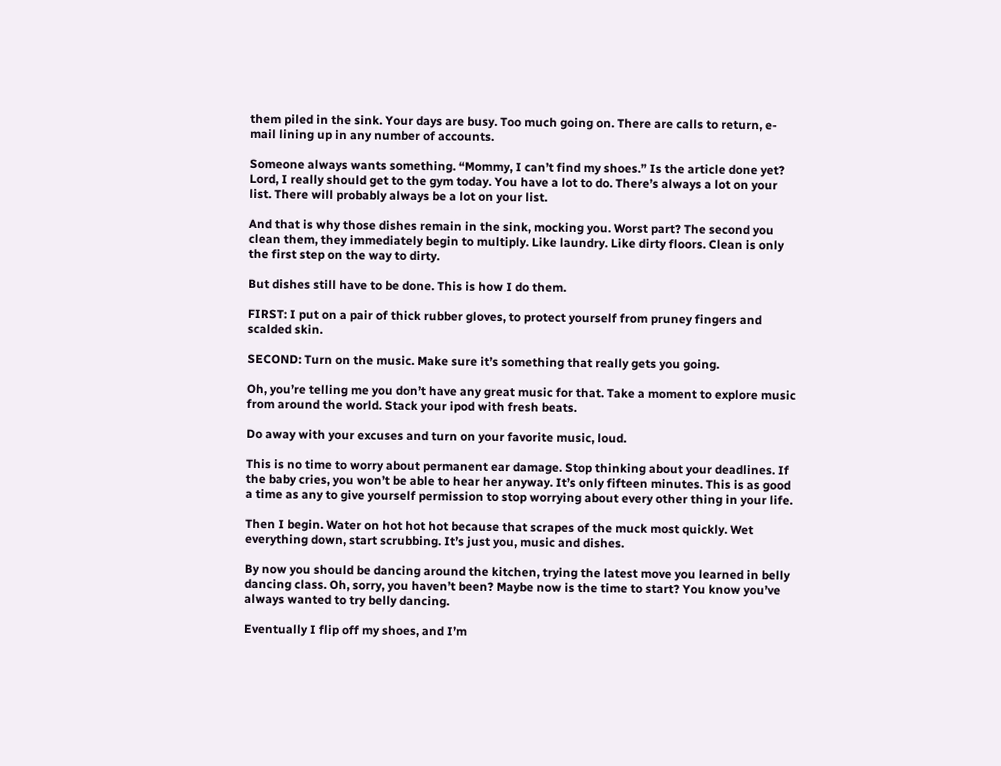them piled in the sink. Your days are busy. Too much going on. There are calls to return, e-mail lining up in any number of accounts.

Someone always wants something. “Mommy, I can’t find my shoes.” Is the article done yet? Lord, I really should get to the gym today. You have a lot to do. There’s always a lot on your list. There will probably always be a lot on your list.

And that is why those dishes remain in the sink, mocking you. Worst part? The second you clean them, they immediately begin to multiply. Like laundry. Like dirty floors. Clean is only the first step on the way to dirty.

But dishes still have to be done. This is how I do them.

FIRST: I put on a pair of thick rubber gloves, to protect yourself from pruney fingers and scalded skin.

SECOND: Turn on the music. Make sure it’s something that really gets you going.

Oh, you’re telling me you don’t have any great music for that. Take a moment to explore music from around the world. Stack your ipod with fresh beats.

Do away with your excuses and turn on your favorite music, loud.

This is no time to worry about permanent ear damage. Stop thinking about your deadlines. If the baby cries, you won’t be able to hear her anyway. It’s only fifteen minutes. This is as good a time as any to give yourself permission to stop worrying about every other thing in your life.

Then I begin. Water on hot hot hot because that scrapes of the muck most quickly. Wet everything down, start scrubbing. It’s just you, music and dishes.

By now you should be dancing around the kitchen, trying the latest move you learned in belly dancing class. Oh, sorry, you haven’t been? Maybe now is the time to start? You know you’ve always wanted to try belly dancing.

Eventually I flip off my shoes, and I’m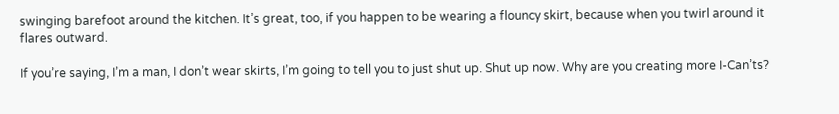swinging barefoot around the kitchen. It’s great, too, if you happen to be wearing a flouncy skirt, because when you twirl around it flares outward.

If you’re saying, I’m a man, I don’t wear skirts, I’m going to tell you to just shut up. Shut up now. Why are you creating more I-Can’ts?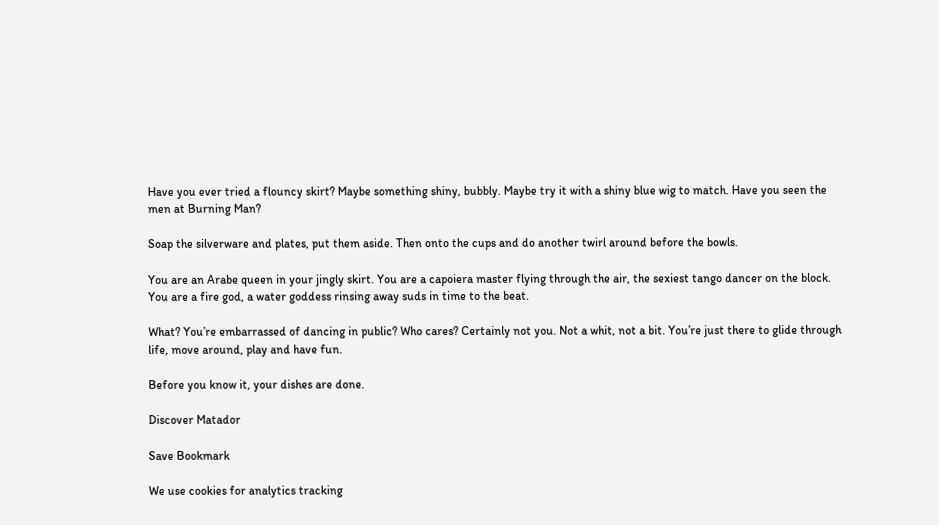Have you ever tried a flouncy skirt? Maybe something shiny, bubbly. Maybe try it with a shiny blue wig to match. Have you seen the men at Burning Man?

Soap the silverware and plates, put them aside. Then onto the cups and do another twirl around before the bowls.

You are an Arabe queen in your jingly skirt. You are a capoiera master flying through the air, the sexiest tango dancer on the block. You are a fire god, a water goddess rinsing away suds in time to the beat.

What? You’re embarrassed of dancing in public? Who cares? Certainly not you. Not a whit, not a bit. You’re just there to glide through life, move around, play and have fun.

Before you know it, your dishes are done.

Discover Matador

Save Bookmark

We use cookies for analytics tracking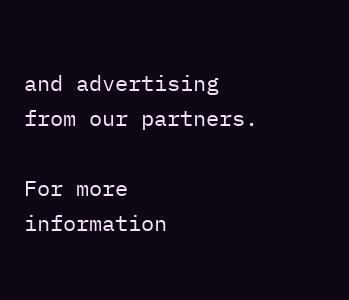and advertising from our partners.

For more information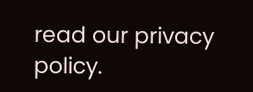read our privacy policy.